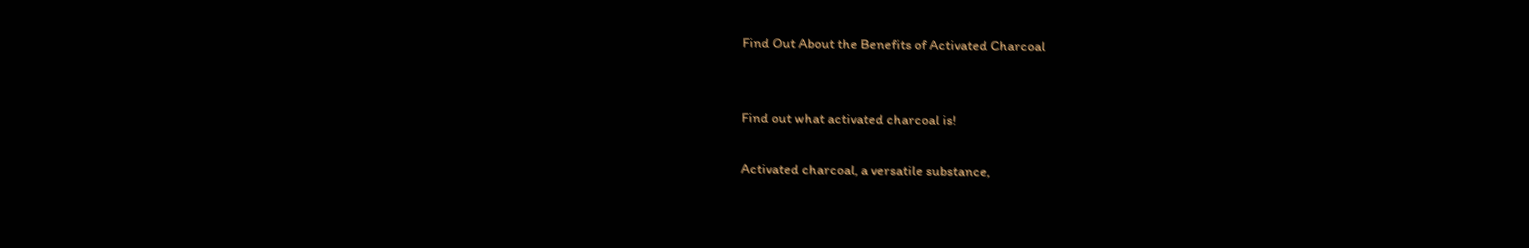Find Out About the Benefits of Activated Charcoal


Find out what activated charcoal is!

Activated charcoal, a versatile substance,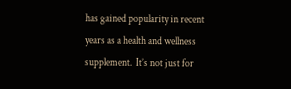has gained popularity in recent years as a health and wellness supplement.  It’s not just for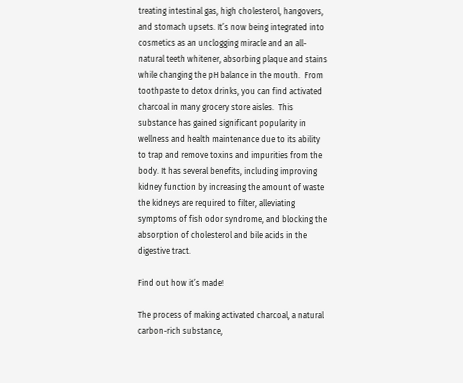treating intestinal gas, high cholesterol, hangovers, and stomach upsets. It’s now being integrated into cosmetics as an unclogging miracle and an all-natural teeth whitener, absorbing plaque and stains while changing the pH balance in the mouth.  From toothpaste to detox drinks, you can find activated charcoal in many grocery store aisles.  This substance has gained significant popularity in wellness and health maintenance due to its ability to trap and remove toxins and impurities from the body. It has several benefits, including improving kidney function by increasing the amount of waste the kidneys are required to filter, alleviating symptoms of fish odor syndrome, and blocking the absorption of cholesterol and bile acids in the digestive tract.

Find out how it’s made!

The process of making activated charcoal, a natural carbon-rich substance,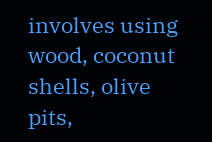involves using wood, coconut shells, olive pits,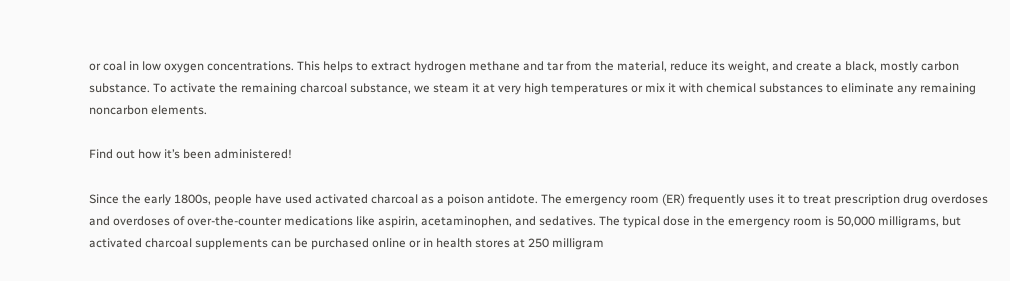or coal in low oxygen concentrations. This helps to extract hydrogen methane and tar from the material, reduce its weight, and create a black, mostly carbon substance. To activate the remaining charcoal substance, we steam it at very high temperatures or mix it with chemical substances to eliminate any remaining noncarbon elements.

Find out how it’s been administered!

Since the early 1800s, people have used activated charcoal as a poison antidote. The emergency room (ER) frequently uses it to treat prescription drug overdoses and overdoses of over-the-counter medications like aspirin, acetaminophen, and sedatives. The typical dose in the emergency room is 50,000 milligrams, but activated charcoal supplements can be purchased online or in health stores at 250 milligram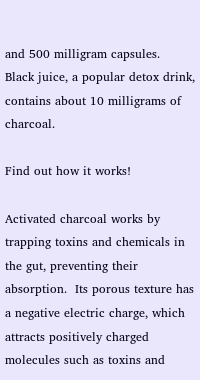and 500 milligram capsules.  Black juice, a popular detox drink, contains about 10 milligrams of charcoal.

Find out how it works!

Activated charcoal works by trapping toxins and chemicals in the gut, preventing their absorption.  Its porous texture has a negative electric charge, which attracts positively charged molecules such as toxins and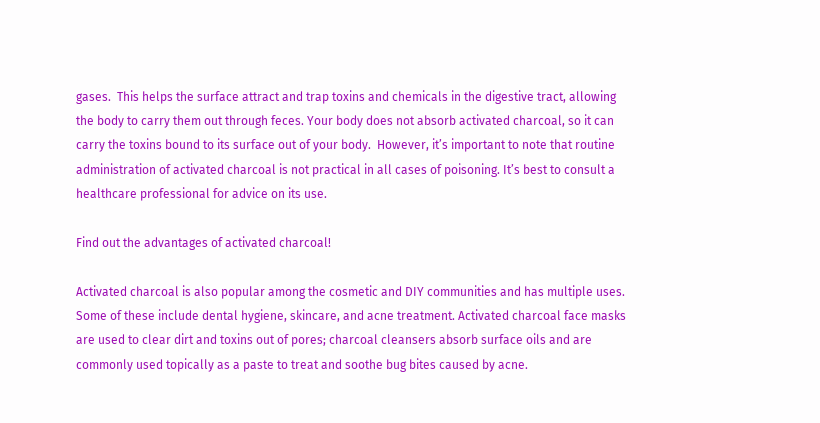gases.  This helps the surface attract and trap toxins and chemicals in the digestive tract, allowing the body to carry them out through feces. Your body does not absorb activated charcoal, so it can carry the toxins bound to its surface out of your body.  However, it’s important to note that routine administration of activated charcoal is not practical in all cases of poisoning. It’s best to consult a healthcare professional for advice on its use.

Find out the advantages of activated charcoal!

Activated charcoal is also popular among the cosmetic and DIY communities and has multiple uses. Some of these include dental hygiene, skincare, and acne treatment. Activated charcoal face masks are used to clear dirt and toxins out of pores; charcoal cleansers absorb surface oils and are commonly used topically as a paste to treat and soothe bug bites caused by acne.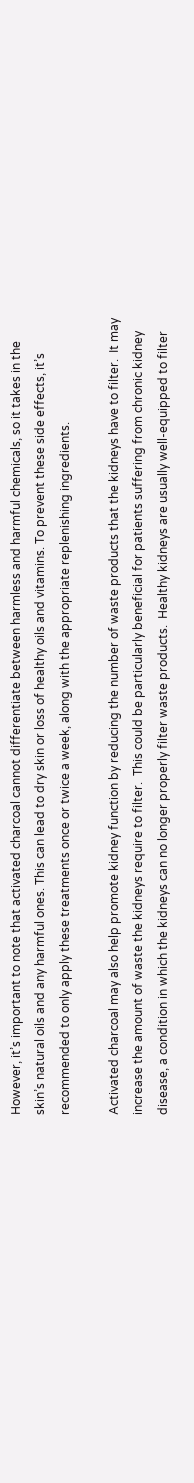However, it’s important to note that activated charcoal cannot differentiate between harmless and harmful chemicals, so it takes in the skin’s natural oils and any harmful ones. This can lead to dry skin or loss of healthy oils and vitamins. To prevent these side effects, it’s recommended to only apply these treatments once or twice a week, along with the appropriate replenishing ingredients.

Activated charcoal may also help promote kidney function by reducing the number of waste products that the kidneys have to filter.  It may increase the amount of waste the kidneys require to filter.  This could be particularly beneficial for patients suffering from chronic kidney disease, a condition in which the kidneys can no longer properly filter waste products.  Healthy kidneys are usually well-equipped to filter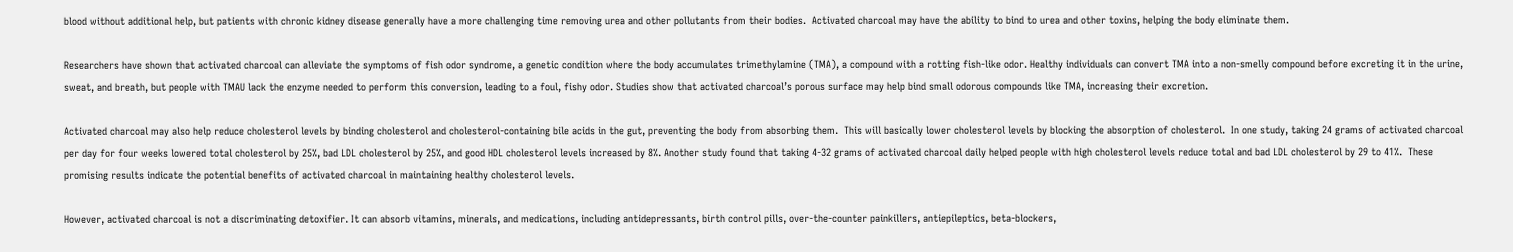blood without additional help, but patients with chronic kidney disease generally have a more challenging time removing urea and other pollutants from their bodies.  Activated charcoal may have the ability to bind to urea and other toxins, helping the body eliminate them.

Researchers have shown that activated charcoal can alleviate the symptoms of fish odor syndrome, a genetic condition where the body accumulates trimethylamine (TMA), a compound with a rotting fish-like odor. Healthy individuals can convert TMA into a non-smelly compound before excreting it in the urine, sweat, and breath, but people with TMAU lack the enzyme needed to perform this conversion, leading to a foul, fishy odor. Studies show that activated charcoal’s porous surface may help bind small odorous compounds like TMA, increasing their excretion.

Activated charcoal may also help reduce cholesterol levels by binding cholesterol and cholesterol-containing bile acids in the gut, preventing the body from absorbing them.  This will basically lower cholesterol levels by blocking the absorption of cholesterol.  In one study, taking 24 grams of activated charcoal per day for four weeks lowered total cholesterol by 25%, bad LDL cholesterol by 25%, and good HDL cholesterol levels increased by 8%. Another study found that taking 4-32 grams of activated charcoal daily helped people with high cholesterol levels reduce total and bad LDL cholesterol by 29 to 41%.  These promising results indicate the potential benefits of activated charcoal in maintaining healthy cholesterol levels.

However, activated charcoal is not a discriminating detoxifier. It can absorb vitamins, minerals, and medications, including antidepressants, birth control pills, over-the-counter painkillers, antiepileptics, beta-blockers,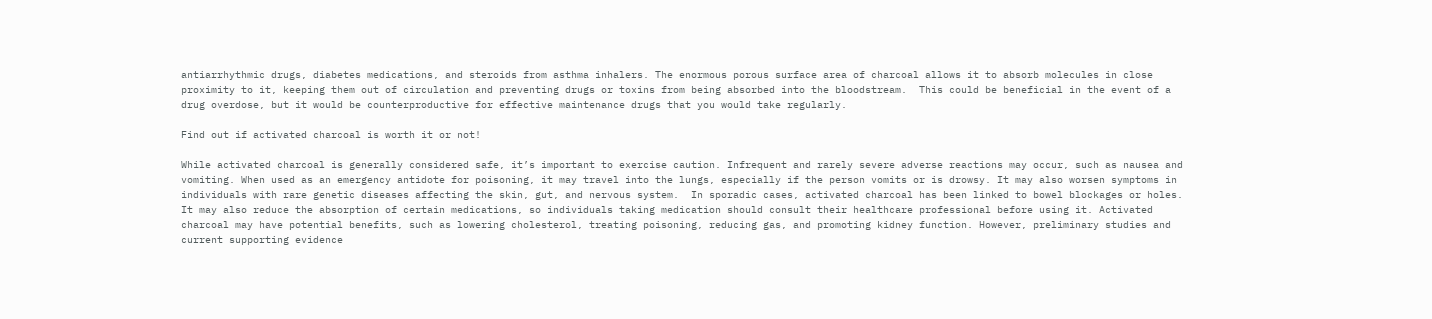antiarrhythmic drugs, diabetes medications, and steroids from asthma inhalers. The enormous porous surface area of charcoal allows it to absorb molecules in close proximity to it, keeping them out of circulation and preventing drugs or toxins from being absorbed into the bloodstream.  This could be beneficial in the event of a drug overdose, but it would be counterproductive for effective maintenance drugs that you would take regularly.

Find out if activated charcoal is worth it or not!

While activated charcoal is generally considered safe, it’s important to exercise caution. Infrequent and rarely severe adverse reactions may occur, such as nausea and vomiting. When used as an emergency antidote for poisoning, it may travel into the lungs, especially if the person vomits or is drowsy. It may also worsen symptoms in individuals with rare genetic diseases affecting the skin, gut, and nervous system.  In sporadic cases, activated charcoal has been linked to bowel blockages or holes.  It may also reduce the absorption of certain medications, so individuals taking medication should consult their healthcare professional before using it. Activated charcoal may have potential benefits, such as lowering cholesterol, treating poisoning, reducing gas, and promoting kidney function. However, preliminary studies and current supporting evidence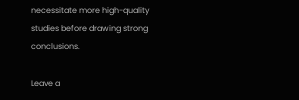necessitate more high-quality studies before drawing strong conclusions.

Leave a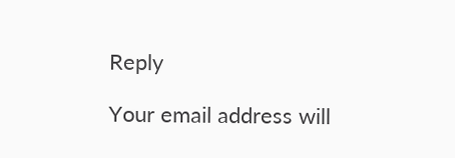Reply

Your email address will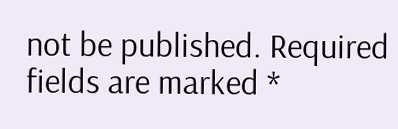not be published. Required fields are marked *